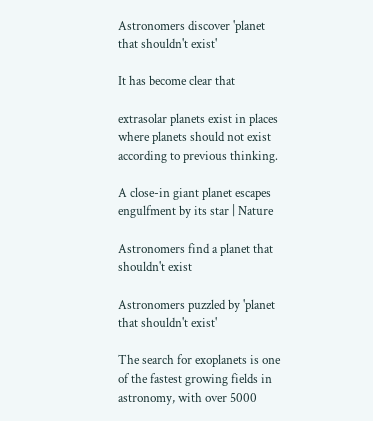Astronomers discover 'planet that shouldn't exist'

It has become clear that

extrasolar planets exist in places where planets should not exist according to previous thinking.

A close-in giant planet escapes engulfment by its star | Nature

Astronomers find a planet that shouldn't exist

Astronomers puzzled by 'planet that shouldn't exist'

The search for exoplanets is one of the fastest growing fields in astronomy, with over 5000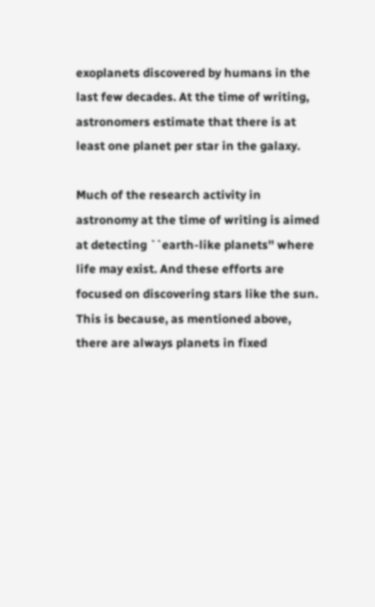exoplanets discovered by humans in the last few decades. At the time of writing, astronomers estimate that there is at least one planet per star in the galaxy.

Much of the research activity in astronomy at the time of writing is aimed at detecting ``earth-like planets'' where life may exist. And these efforts are focused on discovering stars like the sun. This is because, as mentioned above, there are always planets in fixed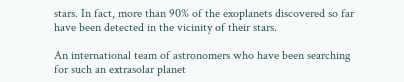stars. In fact, more than 90% of the exoplanets discovered so far have been detected in the vicinity of their stars.

An international team of astronomers who have been searching for such an extrasolar planet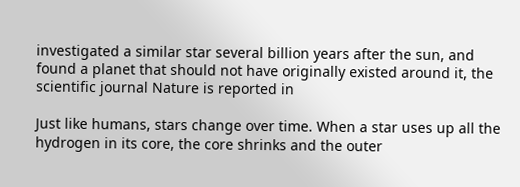investigated a similar star several billion years after the sun, and found a planet that should not have originally existed around it, the scientific journal Nature is reported in

Just like humans, stars change over time. When a star uses up all the hydrogen in its core, the core shrinks and the outer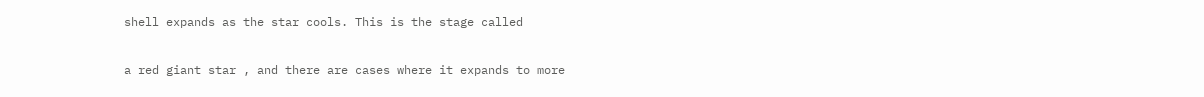shell expands as the star cools. This is the stage called

a red giant star , and there are cases where it expands to more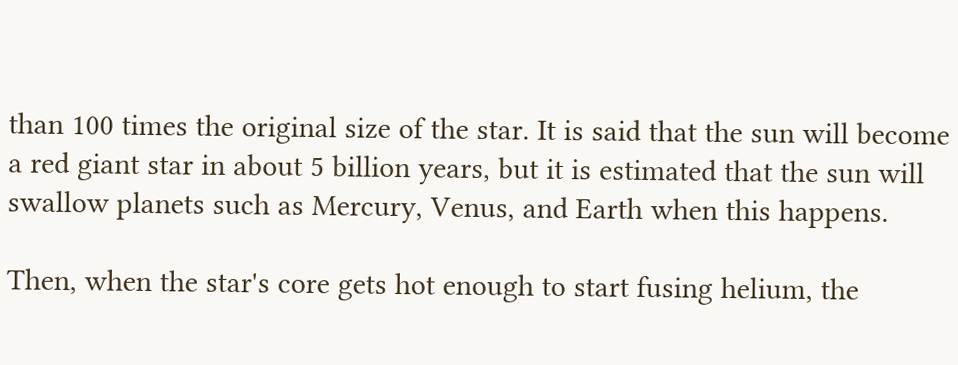than 100 times the original size of the star. It is said that the sun will become a red giant star in about 5 billion years, but it is estimated that the sun will swallow planets such as Mercury, Venus, and Earth when this happens.

Then, when the star's core gets hot enough to start fusing helium, the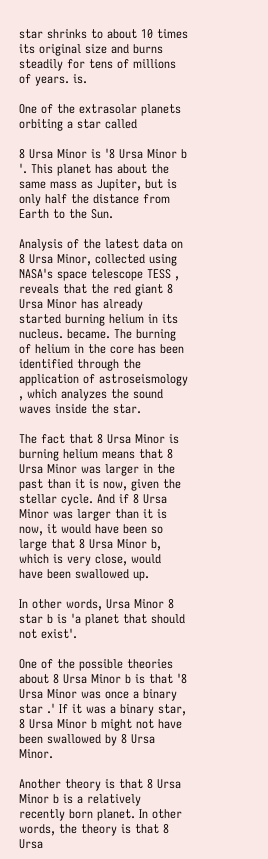star shrinks to about 10 times its original size and burns steadily for tens of millions of years. is.

One of the extrasolar planets orbiting a star called

8 Ursa Minor is '8 Ursa Minor b '. This planet has about the same mass as Jupiter, but is only half the distance from Earth to the Sun.

Analysis of the latest data on 8 Ursa Minor, collected using NASA's space telescope TESS , reveals that the red giant 8 Ursa Minor has already started burning helium in its nucleus. became. The burning of helium in the core has been identified through the application of astroseismology , which analyzes the sound waves inside the star.

The fact that 8 Ursa Minor is burning helium means that 8 Ursa Minor was larger in the past than it is now, given the stellar cycle. And if 8 Ursa Minor was larger than it is now, it would have been so large that 8 Ursa Minor b, which is very close, would have been swallowed up.

In other words, Ursa Minor 8 star b is 'a planet that should not exist'.

One of the possible theories about 8 Ursa Minor b is that '8 Ursa Minor was once a binary star .' If it was a binary star, 8 Ursa Minor b might not have been swallowed by 8 Ursa Minor.

Another theory is that 8 Ursa Minor b is a relatively recently born planet. In other words, the theory is that 8 Ursa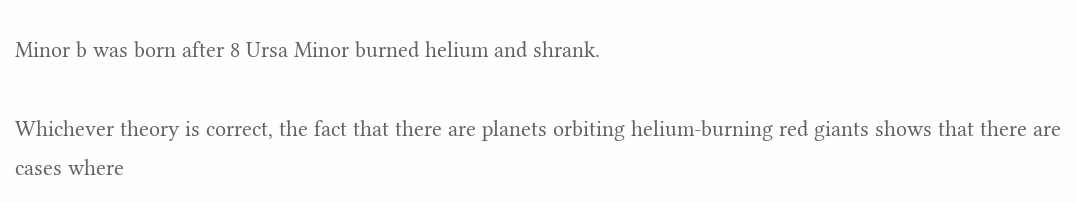Minor b was born after 8 Ursa Minor burned helium and shrank.

Whichever theory is correct, the fact that there are planets orbiting helium-burning red giants shows that there are cases where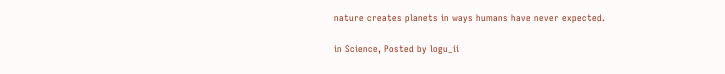nature creates planets in ways humans have never expected.

in Science, Posted by logu_ii